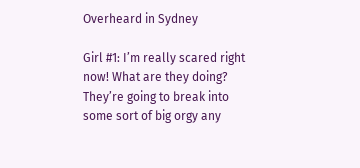Overheard in Sydney

Girl #1: I’m really scared right now! What are they doing? They’re going to break into some sort of big orgy any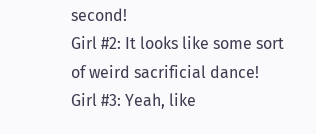second!
Girl #2: It looks like some sort of weird sacrificial dance!
Girl #3: Yeah, like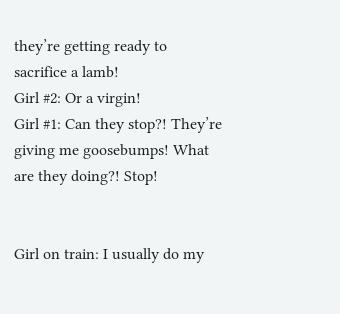they’re getting ready to sacrifice a lamb!
Girl #2: Or a virgin!
Girl #1: Can they stop?! They’re giving me goosebumps! What are they doing?! Stop!


Girl on train: I usually do my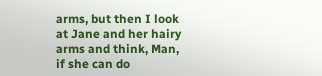arms, but then I look at Jane and her hairy arms and think, Man, if she can do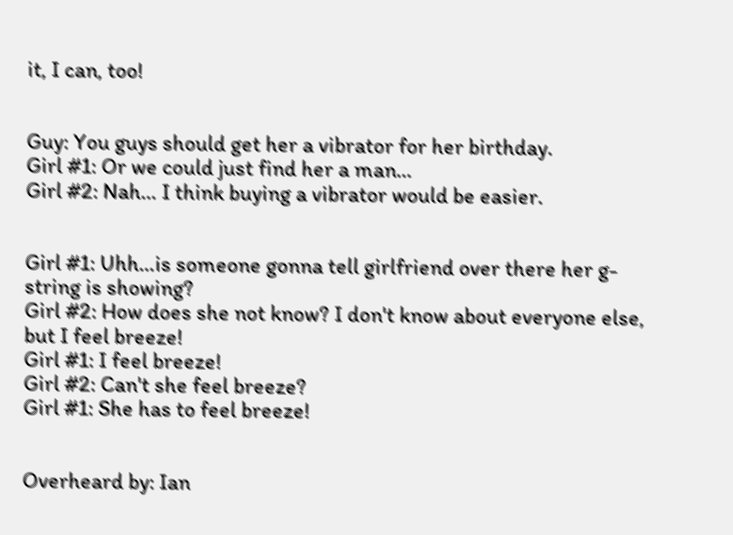it, I can, too!


Guy: You guys should get her a vibrator for her birthday.
Girl #1: Or we could just find her a man…
Girl #2: Nah… I think buying a vibrator would be easier.


Girl #1: Uhh…is someone gonna tell girlfriend over there her g-string is showing?
Girl #2: How does she not know? I don't know about everyone else, but I feel breeze!
Girl #1: I feel breeze!
Girl #2: Can't she feel breeze?
Girl #1: She has to feel breeze!


Overheard by: Ian